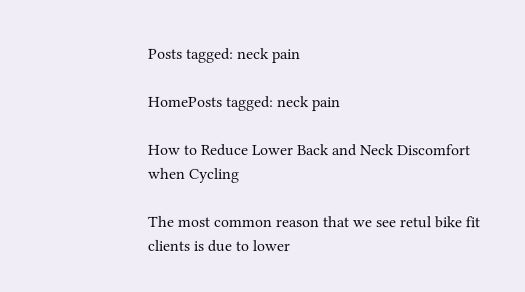Posts tagged: neck pain

HomePosts tagged: neck pain

How to Reduce Lower Back and Neck Discomfort when Cycling

The most common reason that we see retul bike fit clients is due to lower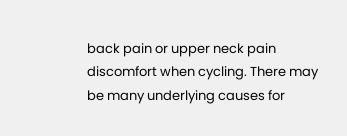back pain or upper neck pain discomfort when cycling. There may be many underlying causes for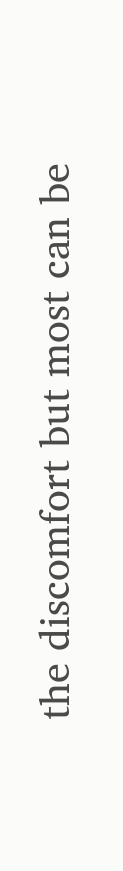the discomfort but most can be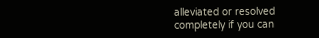alleviated or resolved completely if you can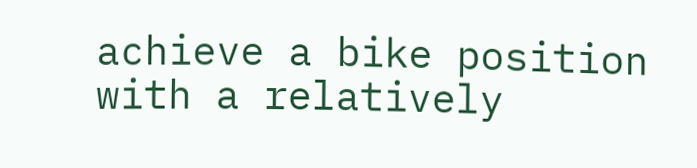achieve a bike position with a relatively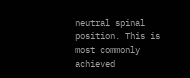neutral spinal position. This is most commonly achieved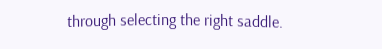through selecting the right saddle.